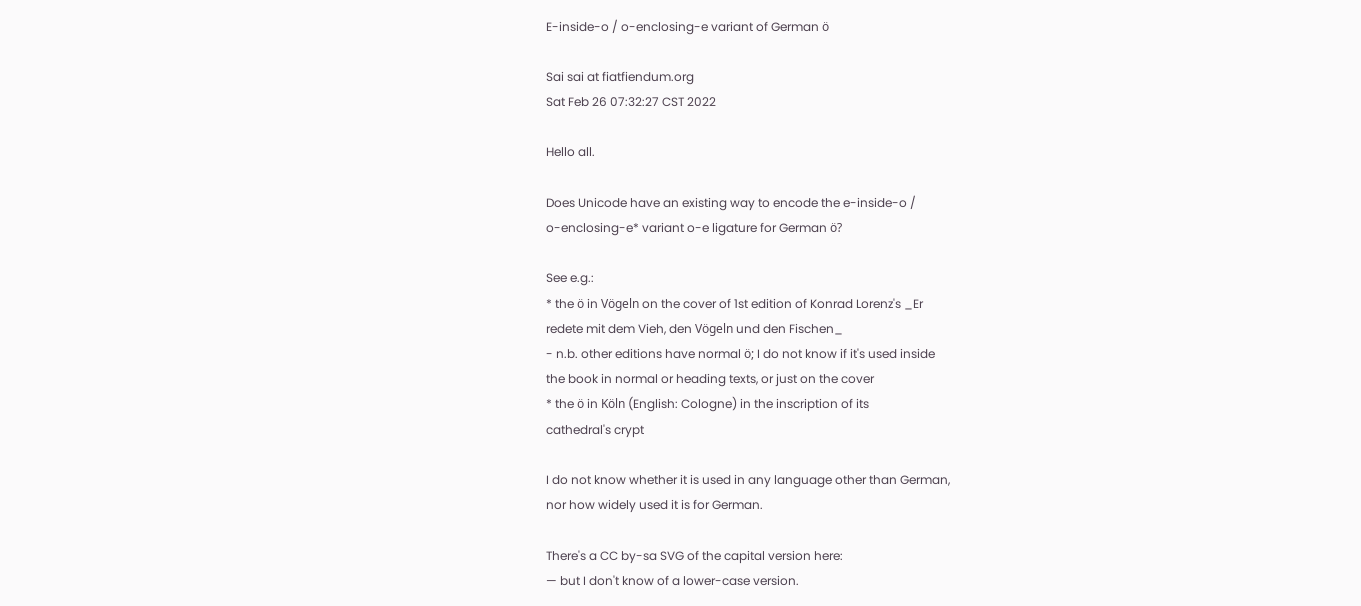E-inside-o / o-enclosing-e variant of German ö

Sai sai at fiatfiendum.org
Sat Feb 26 07:32:27 CST 2022

Hello all.

Does Unicode have an existing way to encode the e-inside-o /
o-enclosing-e* variant o-e ligature for German ö?

See e.g.:
* the ö in Vögeln on the cover of 1st edition of Konrad Lorenz's _Er
redete mit dem Vieh, den Vögeln und den Fischen_
- n.b. other editions have normal ö; I do not know if it's used inside
the book in normal or heading texts, or just on the cover
* the ö in Köln (English: Cologne) in the inscription of its
cathedral's crypt

I do not know whether it is used in any language other than German,
nor how widely used it is for German.

There's a CC by-sa SVG of the capital version here:
— but I don't know of a lower-case version.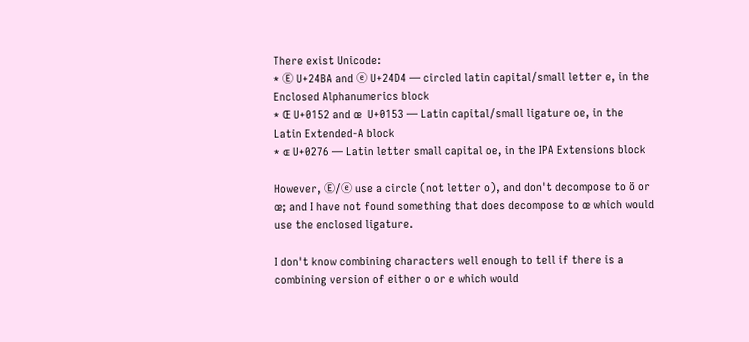There exist Unicode:
* Ⓔ U+24BA and ⓔ U+24D4 — circled latin capital/small letter e, in the
Enclosed Alphanumerics block
* Œ U+0152 and œ  U+0153 — Latin capital/small ligature oe, in the
Latin Extended-A block
* ɶ U+0276 — Latin letter small capital oe, in the IPA Extensions block

However, Ⓔ/ⓔ use a circle (not letter o), and don't decompose to ö or
œ; and I have not found something that does decompose to œ which would
use the enclosed ligature.

I don't know combining characters well enough to tell if there is a
combining version of either o or e which would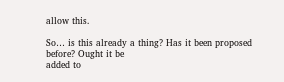allow this.

So… is this already a thing? Has it been proposed before? Ought it be
added to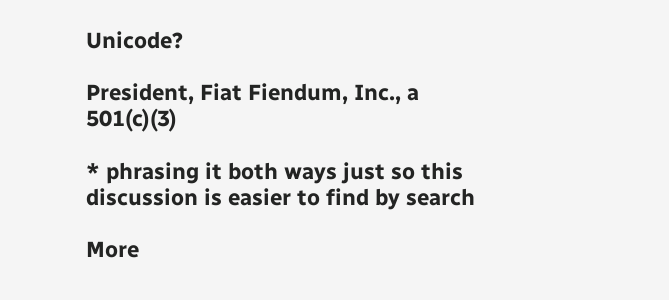Unicode?

President, Fiat Fiendum, Inc., a 501(c)(3)

* phrasing it both ways just so this discussion is easier to find by search

More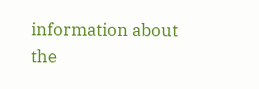information about the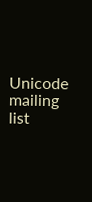Unicode mailing list